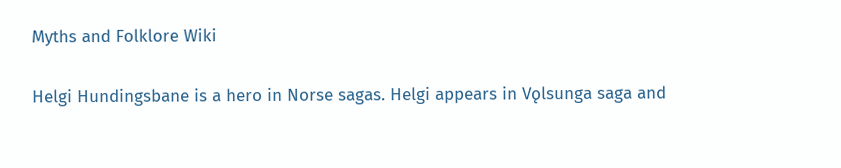Myths and Folklore Wiki

Helgi Hundingsbane is a hero in Norse sagas. Helgi appears in Vǫlsunga saga and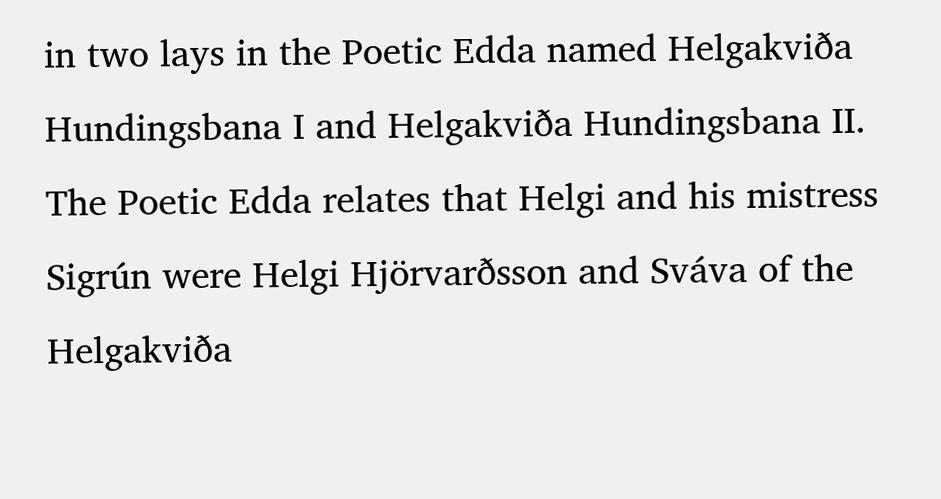in two lays in the Poetic Edda named Helgakviða Hundingsbana I and Helgakviða Hundingsbana II. The Poetic Edda relates that Helgi and his mistress Sigrún were Helgi Hjörvarðsson and Sváva of the Helgakviða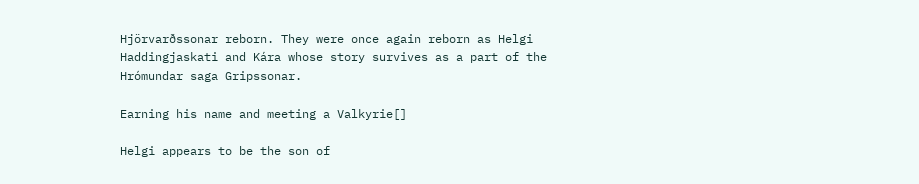Hjörvarðssonar reborn. They were once again reborn as Helgi Haddingjaskati and Kára whose story survives as a part of the Hrómundar saga Gripssonar.

Earning his name and meeting a Valkyrie[]

Helgi appears to be the son of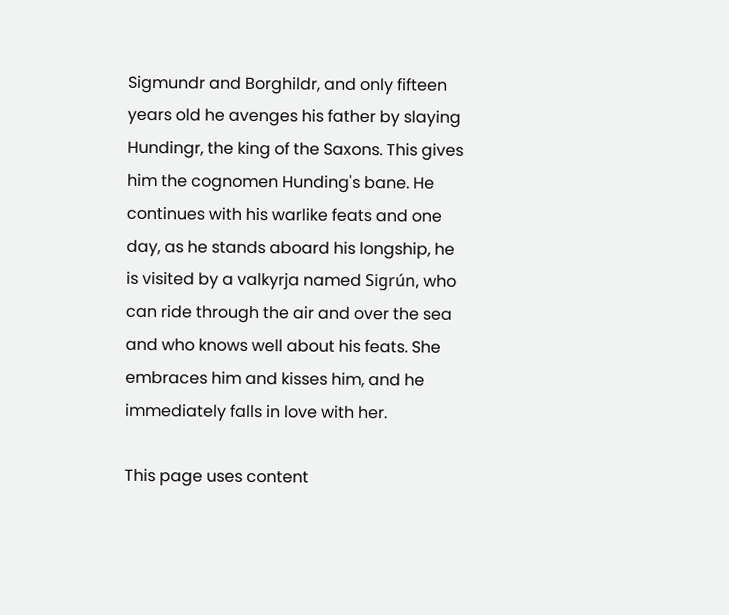Sigmundr and Borghildr, and only fifteen years old he avenges his father by slaying Hundingr, the king of the Saxons. This gives him the cognomen Hunding's bane. He continues with his warlike feats and one day, as he stands aboard his longship, he is visited by a valkyrja named Sigrún, who can ride through the air and over the sea and who knows well about his feats. She embraces him and kisses him, and he immediately falls in love with her.

This page uses content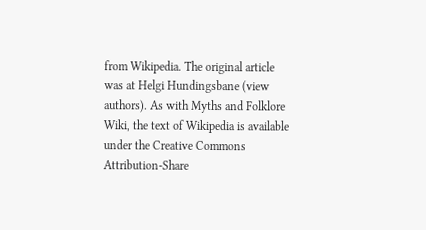from Wikipedia. The original article was at Helgi Hundingsbane (view authors). As with Myths and Folklore Wiki, the text of Wikipedia is available under the Creative Commons Attribution-Share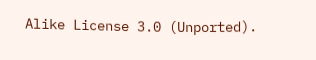Alike License 3.0 (Unported).